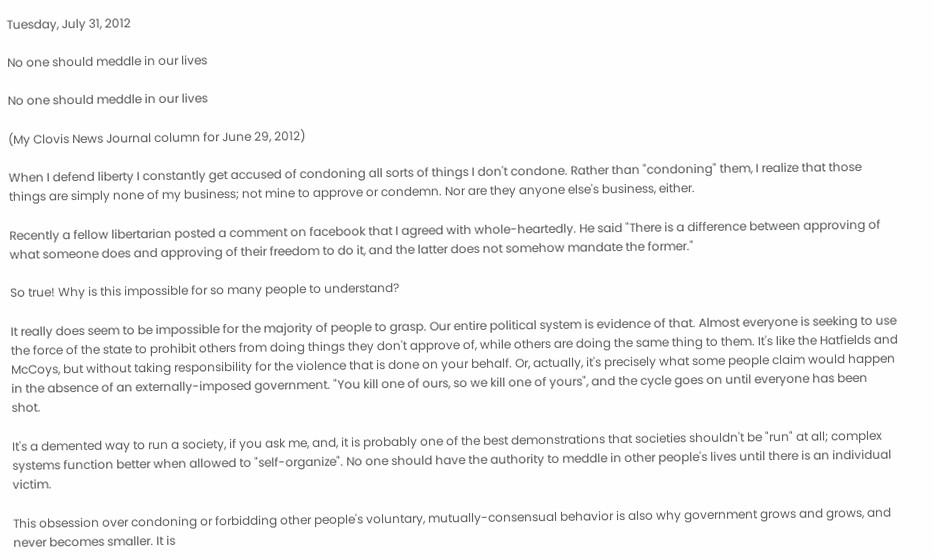Tuesday, July 31, 2012

No one should meddle in our lives

No one should meddle in our lives

(My Clovis News Journal column for June 29, 2012)

When I defend liberty I constantly get accused of condoning all sorts of things I don't condone. Rather than "condoning" them, I realize that those things are simply none of my business; not mine to approve or condemn. Nor are they anyone else's business, either.

Recently a fellow libertarian posted a comment on facebook that I agreed with whole-heartedly. He said "There is a difference between approving of what someone does and approving of their freedom to do it, and the latter does not somehow mandate the former."

So true! Why is this impossible for so many people to understand?

It really does seem to be impossible for the majority of people to grasp. Our entire political system is evidence of that. Almost everyone is seeking to use the force of the state to prohibit others from doing things they don't approve of, while others are doing the same thing to them. It's like the Hatfields and McCoys, but without taking responsibility for the violence that is done on your behalf. Or, actually, it's precisely what some people claim would happen in the absence of an externally-imposed government. "You kill one of ours, so we kill one of yours", and the cycle goes on until everyone has been shot.

It's a demented way to run a society, if you ask me, and, it is probably one of the best demonstrations that societies shouldn't be "run" at all; complex systems function better when allowed to "self-organize". No one should have the authority to meddle in other people's lives until there is an individual victim.

This obsession over condoning or forbidding other people's voluntary, mutually-consensual behavior is also why government grows and grows, and never becomes smaller. It is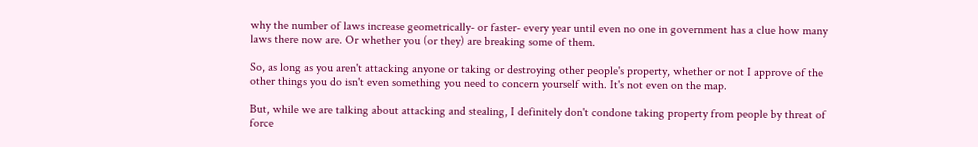why the number of laws increase geometrically- or faster- every year until even no one in government has a clue how many laws there now are. Or whether you (or they) are breaking some of them.

So, as long as you aren't attacking anyone or taking or destroying other people's property, whether or not I approve of the other things you do isn't even something you need to concern yourself with. It's not even on the map.

But, while we are talking about attacking and stealing, I definitely don't condone taking property from people by threat of force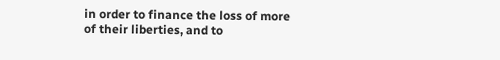in order to finance the loss of more of their liberties, and to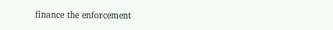finance the enforcement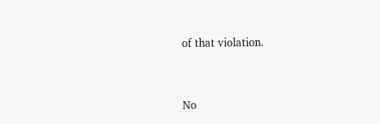of that violation.


No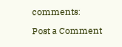comments:

Post a Comment